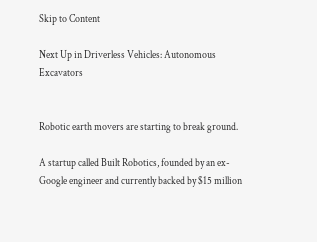Skip to Content

Next Up in Driverless Vehicles: Autonomous Excavators


Robotic earth movers are starting to break ground.

A startup called Built Robotics, founded by an ex-Google engineer and currently backed by $15 million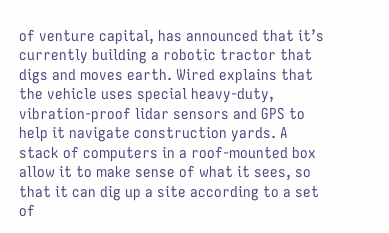of venture capital, has announced that it’s currently building a robotic tractor that digs and moves earth. Wired explains that the vehicle uses special heavy-duty, vibration-proof lidar sensors and GPS to help it navigate construction yards. A stack of computers in a roof-mounted box allow it to make sense of what it sees, so that it can dig up a site according to a set of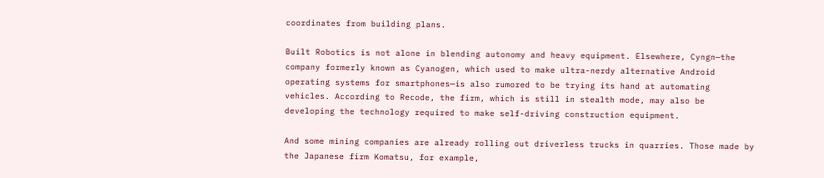coordinates from building plans.

Built Robotics is not alone in blending autonomy and heavy equipment. Elsewhere, Cyngn—the company formerly known as Cyanogen, which used to make ultra-nerdy alternative Android operating systems for smartphones—is also rumored to be trying its hand at automating vehicles. According to Recode, the firm, which is still in stealth mode, may also be developing the technology required to make self-driving construction equipment.

And some mining companies are already rolling out driverless trucks in quarries. Those made by the Japanese firm Komatsu, for example,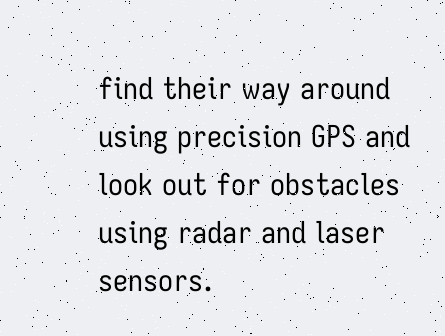find their way around using precision GPS and look out for obstacles using radar and laser sensors.